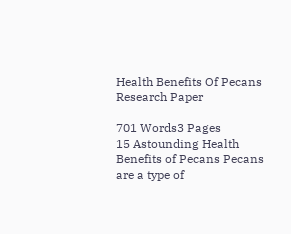Health Benefits Of Pecans Research Paper

701 Words3 Pages
15 Astounding Health Benefits of Pecans Pecans are a type of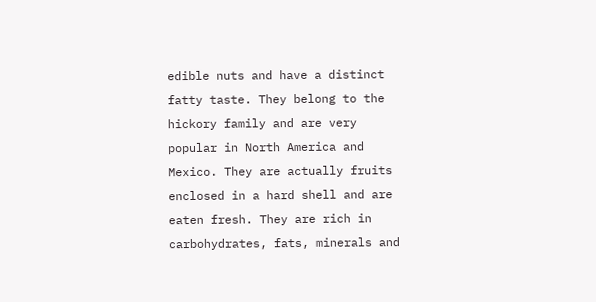edible nuts and have a distinct fatty taste. They belong to the hickory family and are very popular in North America and Mexico. They are actually fruits enclosed in a hard shell and are eaten fresh. They are rich in carbohydrates, fats, minerals and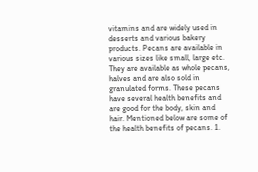vitamins and are widely used in desserts and various bakery products. Pecans are available in various sizes like small, large etc. They are available as whole pecans, halves and are also sold in granulated forms. These pecans have several health benefits and are good for the body, skin and hair. Mentioned below are some of the health benefits of pecans. 1.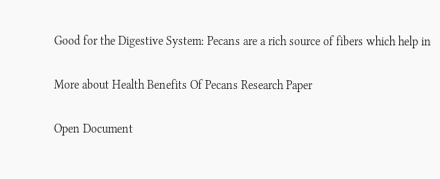Good for the Digestive System: Pecans are a rich source of fibers which help in

More about Health Benefits Of Pecans Research Paper

Open Document